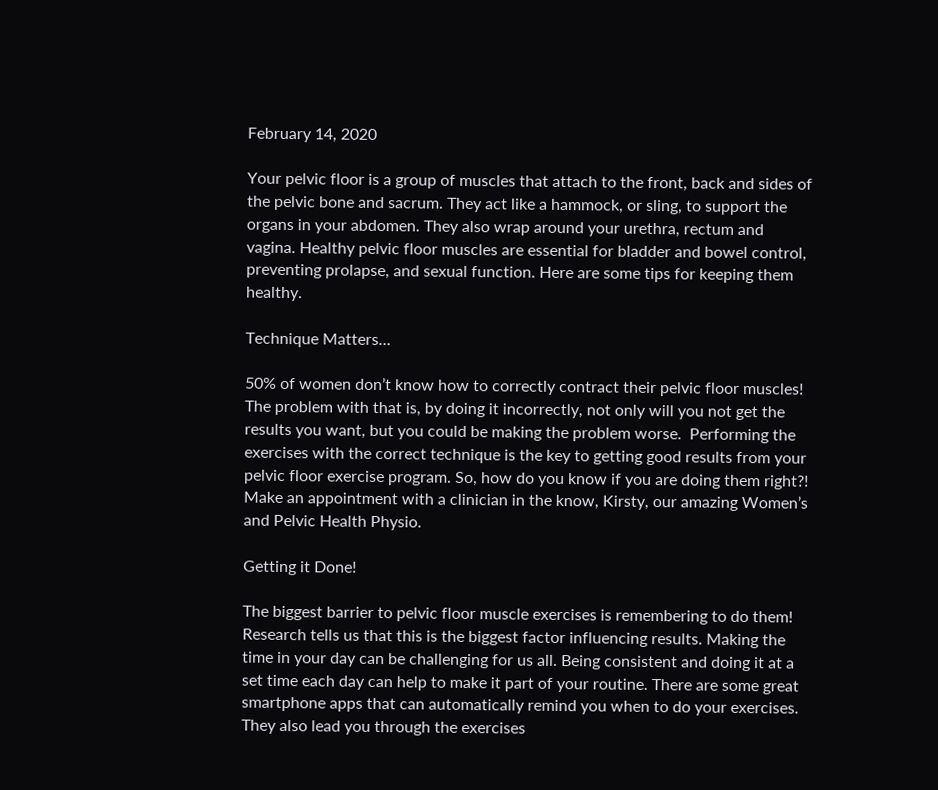February 14, 2020

Your pelvic floor is a group of muscles that attach to the front, back and sides of the pelvic bone and sacrum. They act like a hammock, or sling, to support the organs in your abdomen. They also wrap around your urethra, rectum and vagina. Healthy pelvic floor muscles are essential for bladder and bowel control, preventing prolapse, and sexual function. Here are some tips for keeping them healthy.

Technique Matters…

50% of women don’t know how to correctly contract their pelvic floor muscles! The problem with that is, by doing it incorrectly, not only will you not get the results you want, but you could be making the problem worse.  Performing the exercises with the correct technique is the key to getting good results from your pelvic floor exercise program. So, how do you know if you are doing them right?! Make an appointment with a clinician in the know, Kirsty, our amazing Women’s and Pelvic Health Physio.

Getting it Done!

The biggest barrier to pelvic floor muscle exercises is remembering to do them! Research tells us that this is the biggest factor influencing results. Making the time in your day can be challenging for us all. Being consistent and doing it at a set time each day can help to make it part of your routine. There are some great smartphone apps that can automatically remind you when to do your exercises. They also lead you through the exercises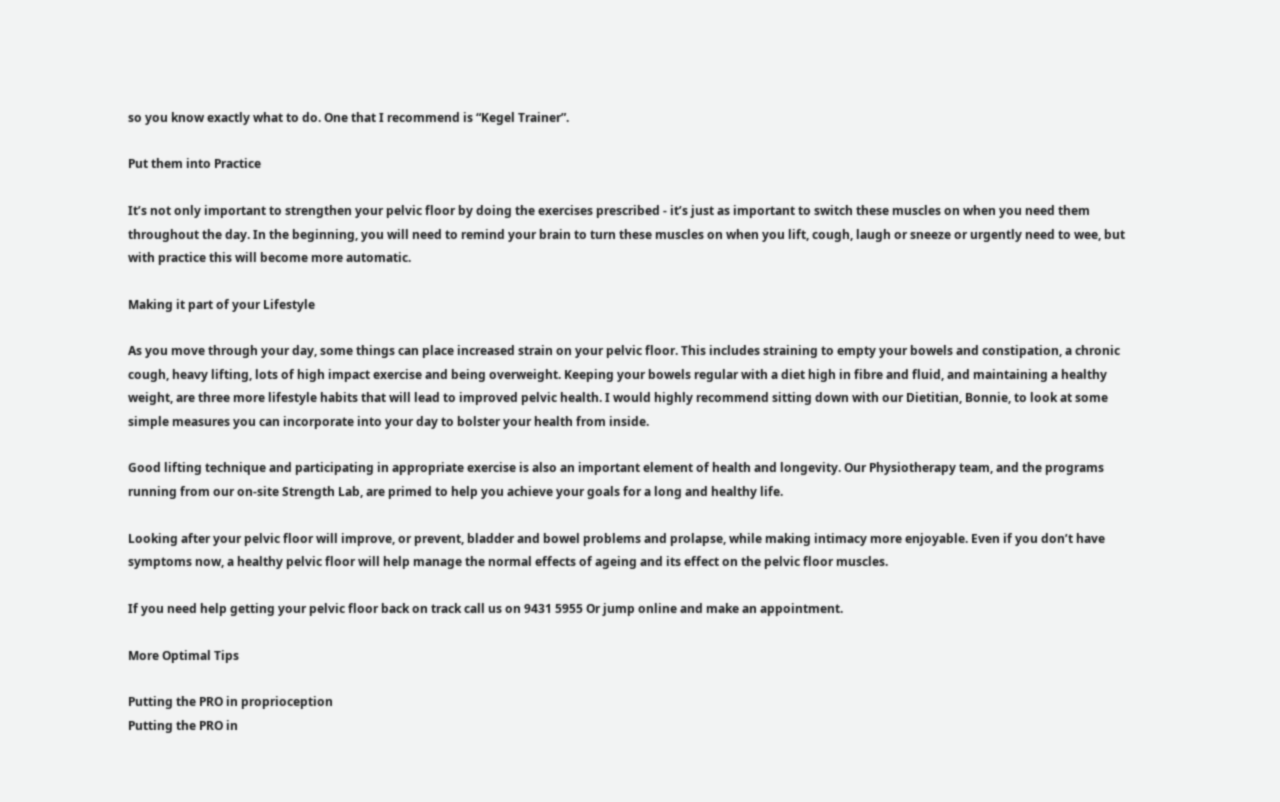so you know exactly what to do. One that I recommend is “Kegel Trainer”.

Put them into Practice

It’s not only important to strengthen your pelvic floor by doing the exercises prescribed - it’s just as important to switch these muscles on when you need them throughout the day. In the beginning, you will need to remind your brain to turn these muscles on when you lift, cough, laugh or sneeze or urgently need to wee, but with practice this will become more automatic.

Making it part of your Lifestyle

As you move through your day, some things can place increased strain on your pelvic floor. This includes straining to empty your bowels and constipation, a chronic cough, heavy lifting, lots of high impact exercise and being overweight. Keeping your bowels regular with a diet high in fibre and fluid, and maintaining a healthy weight, are three more lifestyle habits that will lead to improved pelvic health. I would highly recommend sitting down with our Dietitian, Bonnie, to look at some simple measures you can incorporate into your day to bolster your health from inside.

Good lifting technique and participating in appropriate exercise is also an important element of health and longevity. Our Physiotherapy team, and the programs running from our on-site Strength Lab, are primed to help you achieve your goals for a long and healthy life.

Looking after your pelvic floor will improve, or prevent, bladder and bowel problems and prolapse, while making intimacy more enjoyable. Even if you don’t have symptoms now, a healthy pelvic floor will help manage the normal effects of ageing and its effect on the pelvic floor muscles.

If you need help getting your pelvic floor back on track call us on 9431 5955 Or jump online and make an appointment.

More Optimal Tips

Putting the PRO in proprioception
Putting the PRO in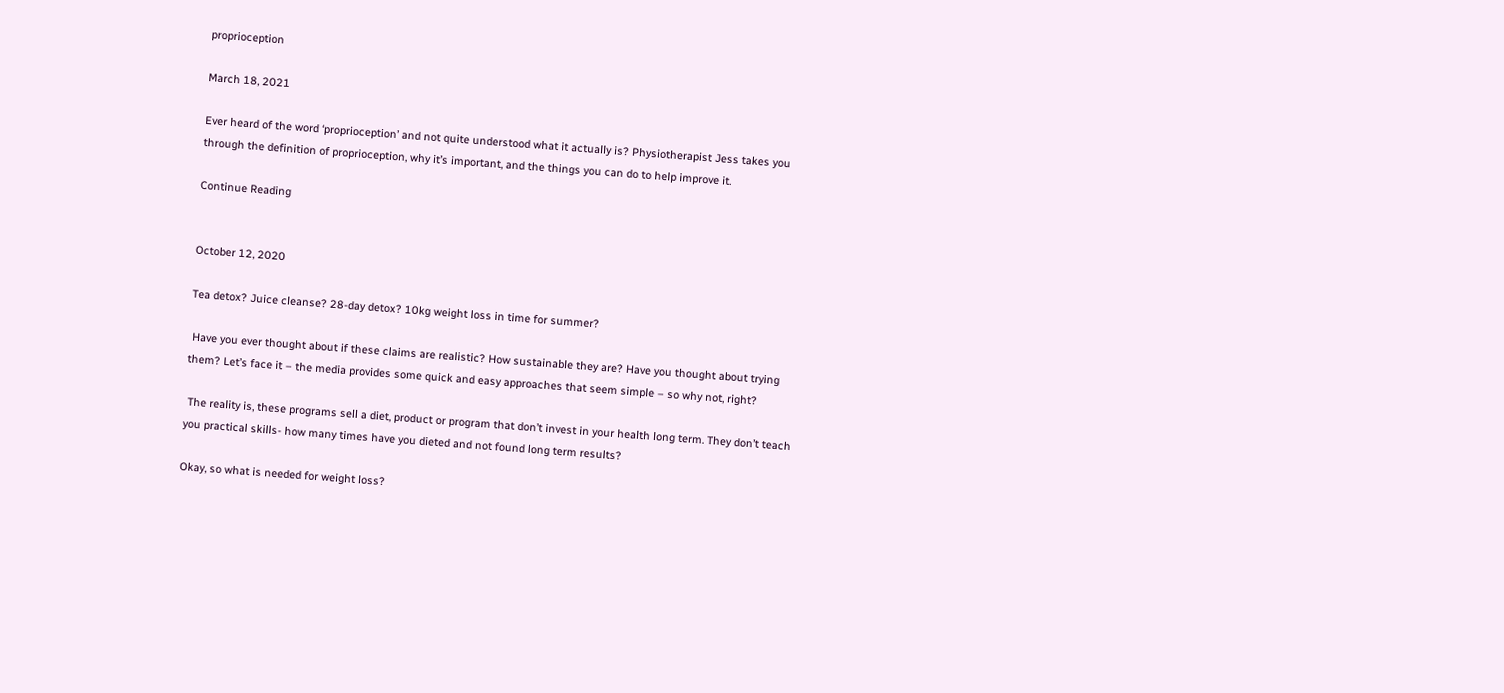proprioception

March 18, 2021

Ever heard of the word ‘proprioception’ and not quite understood what it actually is? Physiotherapist Jess takes you through the definition of proprioception, why it’s important, and the things you can do to help improve it.

Continue Reading


October 12, 2020

Tea detox? Juice cleanse? 28-day detox? 10kg weight loss in time for summer?

 Have you ever thought about if these claims are realistic? How sustainable they are? Have you thought about trying them? Let’s face it – the media provides some quick and easy approaches that seem simple – so why not, right?

 The reality is, these programs sell a diet, product or program that don’t invest in your health long term. They don’t teach you practical skills- how many times have you dieted and not found long term results?

Okay, so what is needed for weight loss?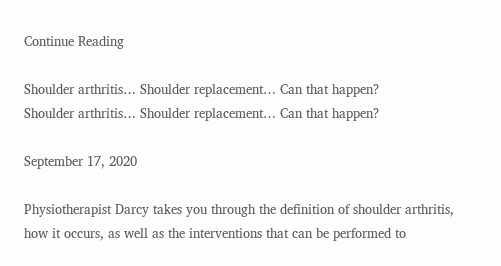Continue Reading

Shoulder arthritis… Shoulder replacement… Can that happen?
Shoulder arthritis… Shoulder replacement… Can that happen?

September 17, 2020

Physiotherapist Darcy takes you through the definition of shoulder arthritis, how it occurs, as well as the interventions that can be performed to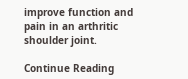improve function and pain in an arthritic shoulder joint.

Continue Reading